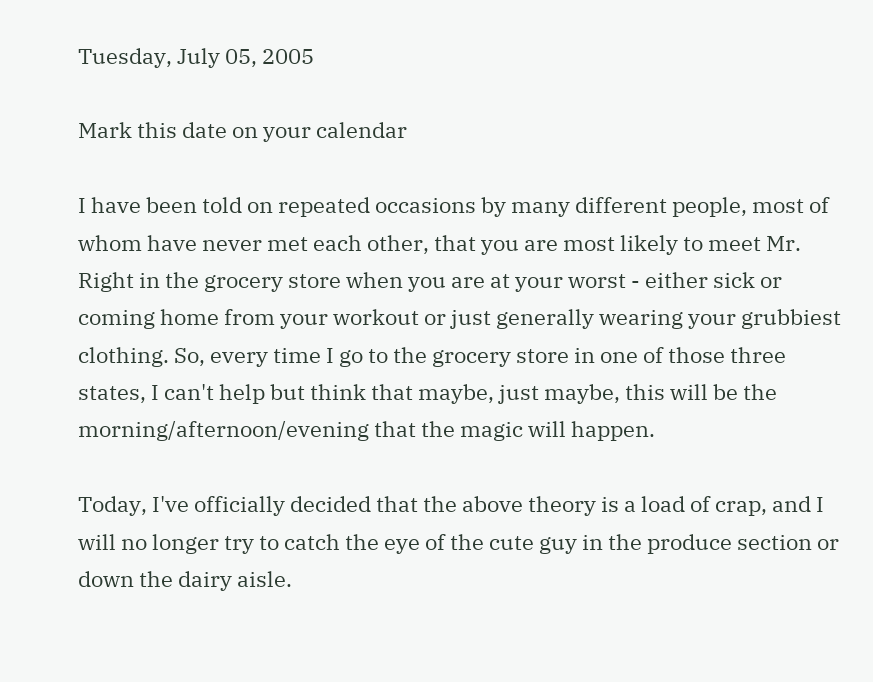Tuesday, July 05, 2005

Mark this date on your calendar

I have been told on repeated occasions by many different people, most of whom have never met each other, that you are most likely to meet Mr. Right in the grocery store when you are at your worst - either sick or coming home from your workout or just generally wearing your grubbiest clothing. So, every time I go to the grocery store in one of those three states, I can't help but think that maybe, just maybe, this will be the morning/afternoon/evening that the magic will happen.

Today, I've officially decided that the above theory is a load of crap, and I will no longer try to catch the eye of the cute guy in the produce section or down the dairy aisle.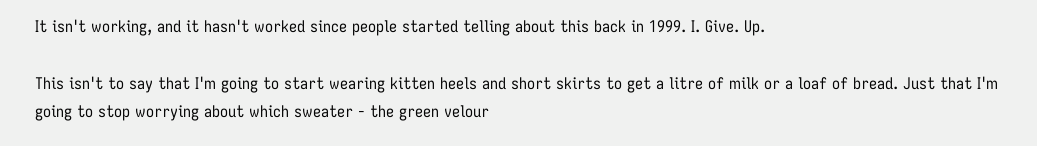It isn't working, and it hasn't worked since people started telling about this back in 1999. I. Give. Up.

This isn't to say that I'm going to start wearing kitten heels and short skirts to get a litre of milk or a loaf of bread. Just that I'm going to stop worrying about which sweater - the green velour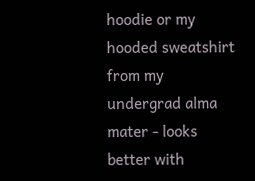hoodie or my hooded sweatshirt from my undergrad alma mater - looks better with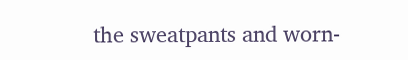the sweatpants and worn-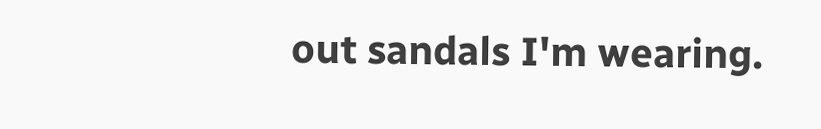out sandals I'm wearing.